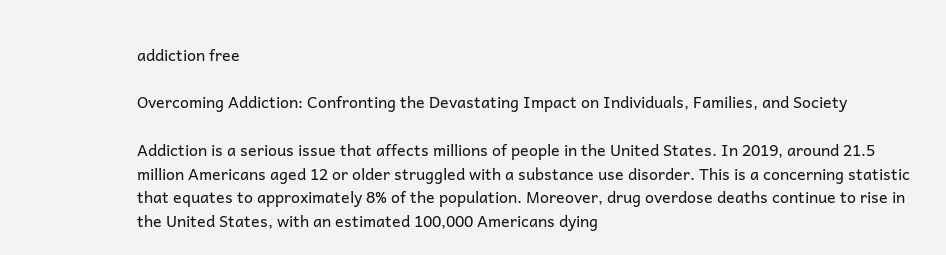addiction free

Overcoming Addiction: Confronting the Devastating Impact on Individuals, Families, and Society

Addiction is a serious issue that affects millions of people in the United States. In 2019, around 21.5 million Americans aged 12 or older struggled with a substance use disorder. This is a concerning statistic that equates to approximately 8% of the population. Moreover, drug overdose deaths continue to rise in the United States, with an estimated 100,000 Americans dying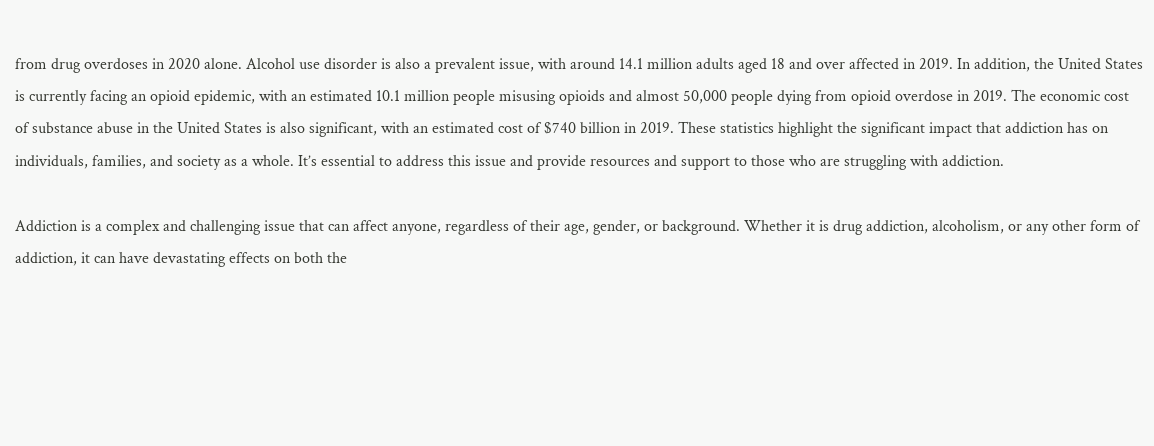from drug overdoses in 2020 alone. Alcohol use disorder is also a prevalent issue, with around 14.1 million adults aged 18 and over affected in 2019. In addition, the United States is currently facing an opioid epidemic, with an estimated 10.1 million people misusing opioids and almost 50,000 people dying from opioid overdose in 2019. The economic cost of substance abuse in the United States is also significant, with an estimated cost of $740 billion in 2019. These statistics highlight the significant impact that addiction has on individuals, families, and society as a whole. It’s essential to address this issue and provide resources and support to those who are struggling with addiction.

Addiction is a complex and challenging issue that can affect anyone, regardless of their age, gender, or background. Whether it is drug addiction, alcoholism, or any other form of addiction, it can have devastating effects on both the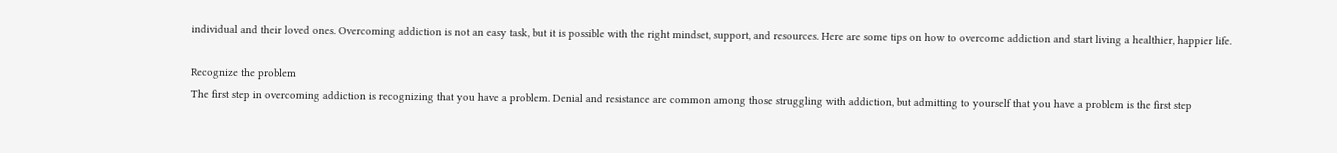individual and their loved ones. Overcoming addiction is not an easy task, but it is possible with the right mindset, support, and resources. Here are some tips on how to overcome addiction and start living a healthier, happier life.

Recognize the problem
The first step in overcoming addiction is recognizing that you have a problem. Denial and resistance are common among those struggling with addiction, but admitting to yourself that you have a problem is the first step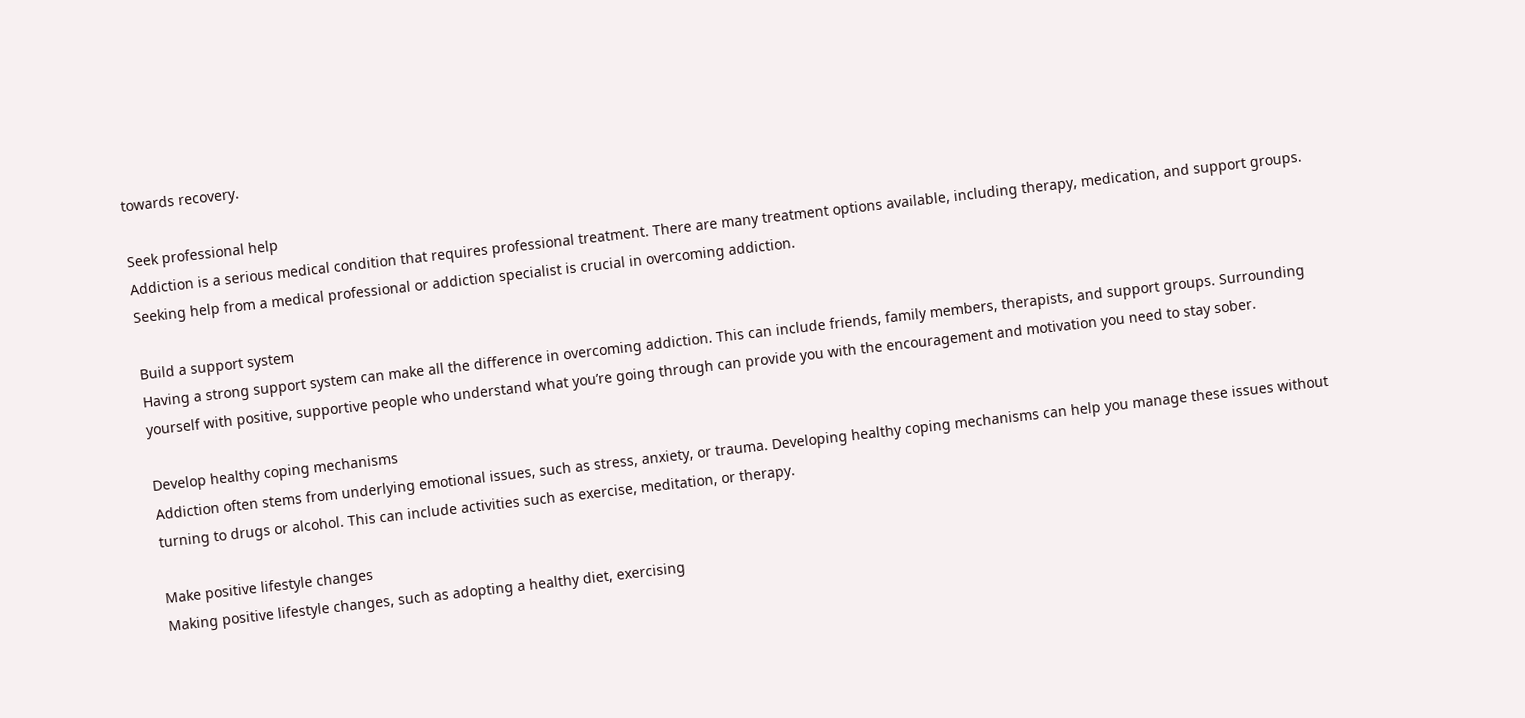towards recovery.

Seek professional help
Addiction is a serious medical condition that requires professional treatment. There are many treatment options available, including therapy, medication, and support groups. Seeking help from a medical professional or addiction specialist is crucial in overcoming addiction.

Build a support system
Having a strong support system can make all the difference in overcoming addiction. This can include friends, family members, therapists, and support groups. Surrounding yourself with positive, supportive people who understand what you’re going through can provide you with the encouragement and motivation you need to stay sober.

Develop healthy coping mechanisms
Addiction often stems from underlying emotional issues, such as stress, anxiety, or trauma. Developing healthy coping mechanisms can help you manage these issues without turning to drugs or alcohol. This can include activities such as exercise, meditation, or therapy.

Make positive lifestyle changes
Making positive lifestyle changes, such as adopting a healthy diet, exercising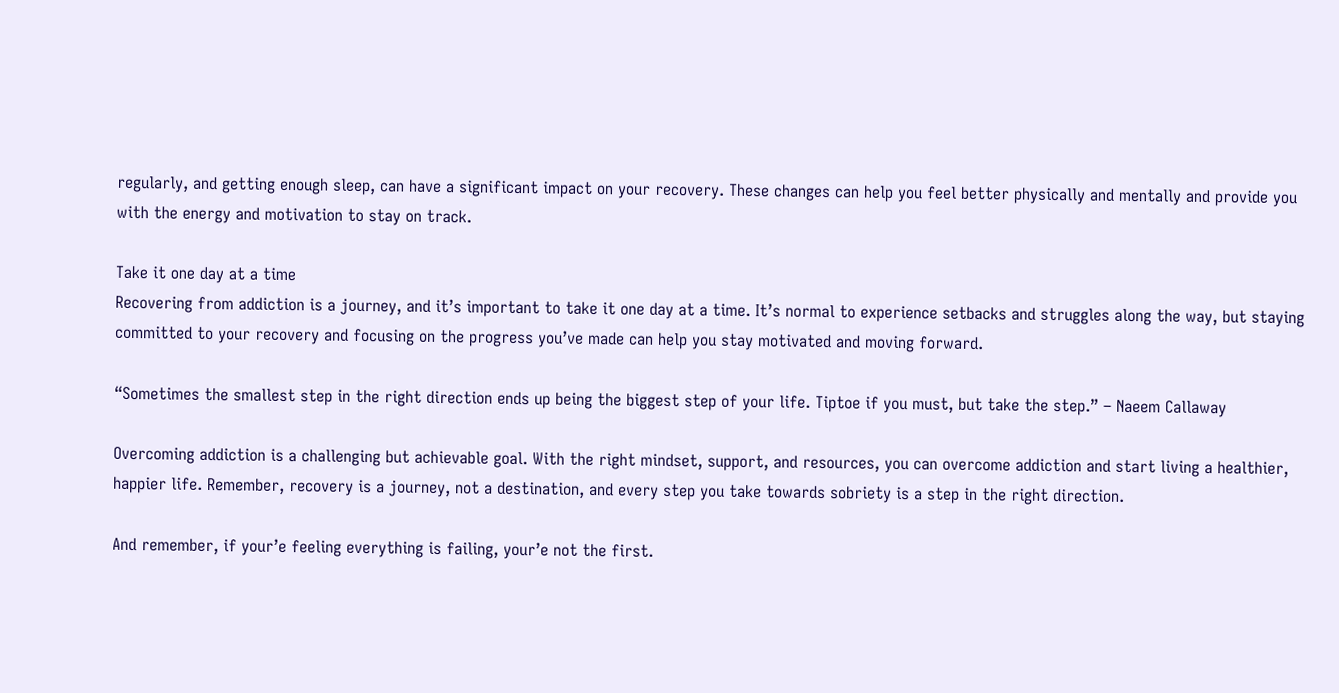regularly, and getting enough sleep, can have a significant impact on your recovery. These changes can help you feel better physically and mentally and provide you with the energy and motivation to stay on track.

Take it one day at a time
Recovering from addiction is a journey, and it’s important to take it one day at a time. It’s normal to experience setbacks and struggles along the way, but staying committed to your recovery and focusing on the progress you’ve made can help you stay motivated and moving forward.

“Sometimes the smallest step in the right direction ends up being the biggest step of your life. Tiptoe if you must, but take the step.” – Naeem Callaway

Overcoming addiction is a challenging but achievable goal. With the right mindset, support, and resources, you can overcome addiction and start living a healthier, happier life. Remember, recovery is a journey, not a destination, and every step you take towards sobriety is a step in the right direction.

And remember, if your’e feeling everything is failing, your’e not the first.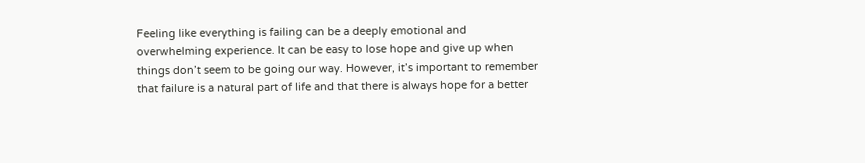Feeling like everything is failing can be a deeply emotional and overwhelming experience. It can be easy to lose hope and give up when things don’t seem to be going our way. However, it’s important to remember that failure is a natural part of life and that there is always hope for a better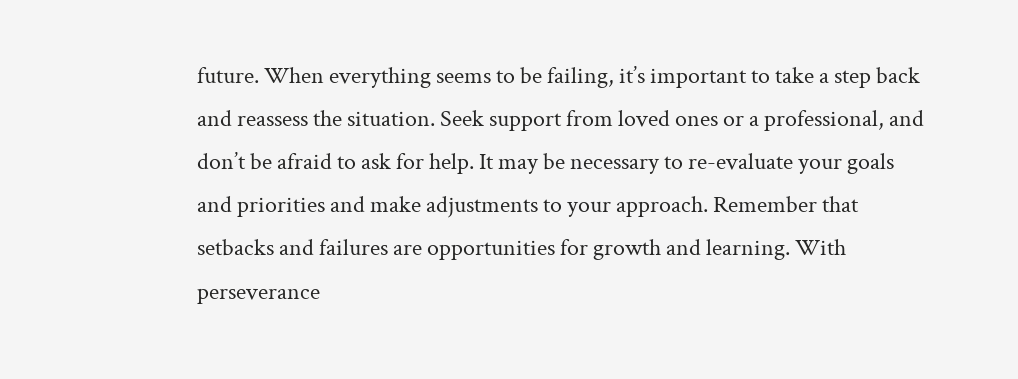future. When everything seems to be failing, it’s important to take a step back and reassess the situation. Seek support from loved ones or a professional, and don’t be afraid to ask for help. It may be necessary to re-evaluate your goals and priorities and make adjustments to your approach. Remember that setbacks and failures are opportunities for growth and learning. With perseverance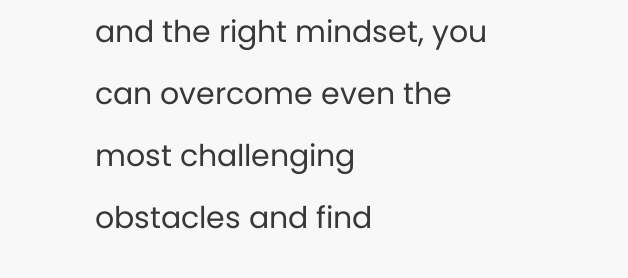and the right mindset, you can overcome even the most challenging obstacles and find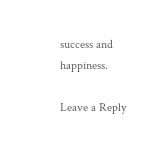success and happiness.

Leave a Reply